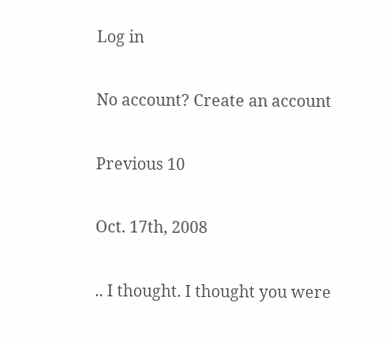Log in

No account? Create an account

Previous 10

Oct. 17th, 2008

.. I thought. I thought you were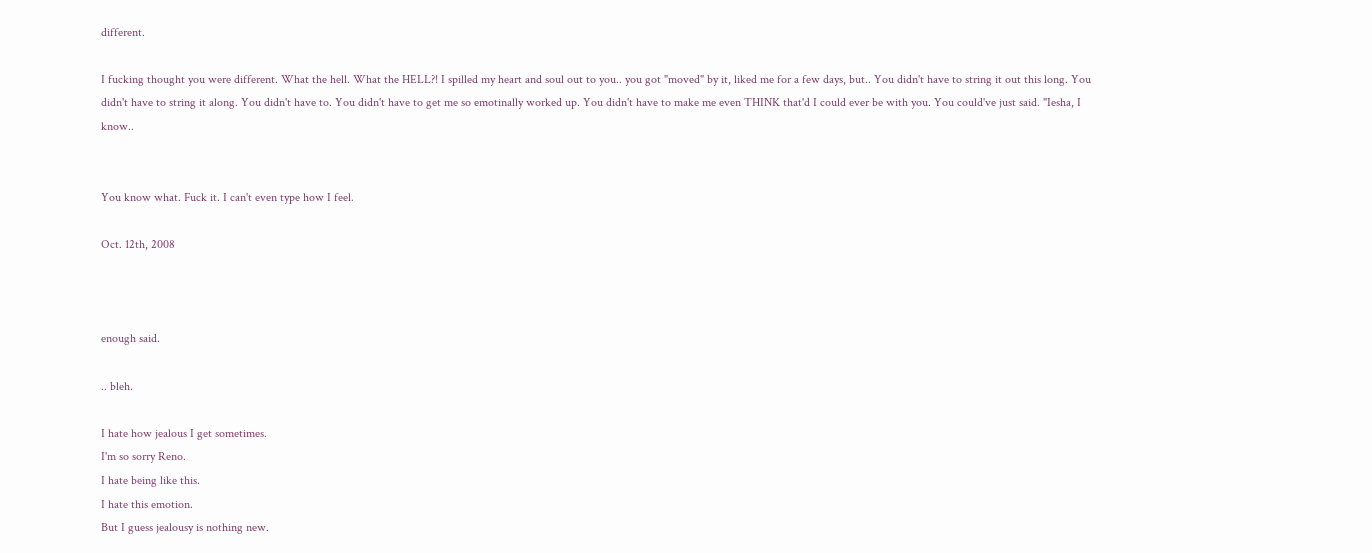different.

I fucking thought you were different. What the hell. What the HELL?! I spilled my heart and soul out to you.. you got "moved" by it, liked me for a few days, but.. You didn't have to string it out this long. You didn't have to string it along. You didn't have to. You didn't have to get me so emotinally worked up. You didn't have to make me even THINK that'd I could ever be with you. You could've just said. "Iesha, I know..


You know what. Fuck it. I can't even type how I feel.

Oct. 12th, 2008



enough said.

.. bleh.

I hate how jealous I get sometimes.
I'm so sorry Reno.
I hate being like this.
I hate this emotion.
But I guess jealousy is nothing new.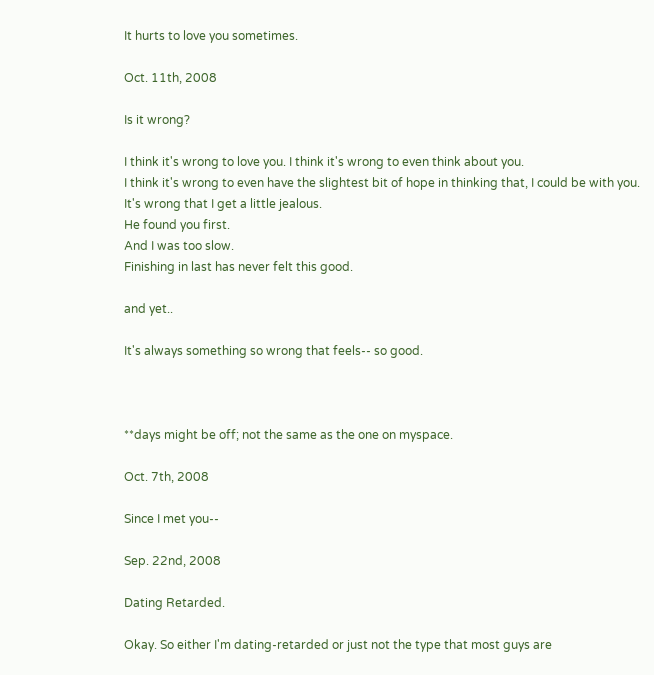It hurts to love you sometimes.

Oct. 11th, 2008

Is it wrong?

I think it's wrong to love you. I think it's wrong to even think about you.
I think it's wrong to even have the slightest bit of hope in thinking that, I could be with you.
It's wrong that I get a little jealous.
He found you first.
And I was too slow.
Finishing in last has never felt this good.

and yet..

It's always something so wrong that feels-- so good.



**days might be off; not the same as the one on myspace.

Oct. 7th, 2008

Since I met you--

Sep. 22nd, 2008

Dating Retarded.

Okay. So either I'm dating-retarded or just not the type that most guys are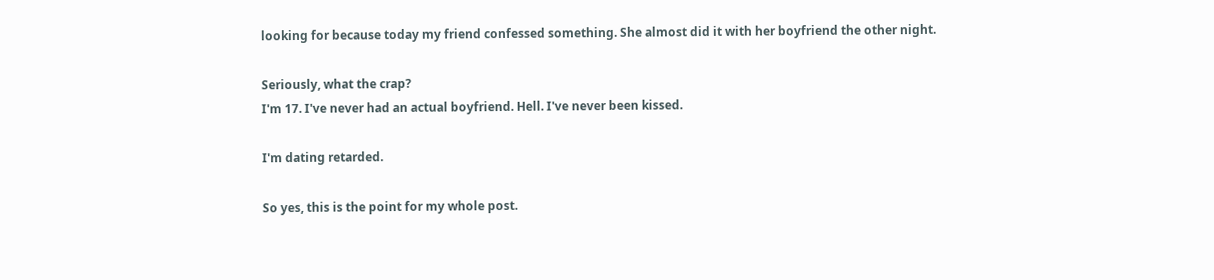looking for because today my friend confessed something. She almost did it with her boyfriend the other night.

Seriously, what the crap?
I'm 17. I've never had an actual boyfriend. Hell. I've never been kissed.

I'm dating retarded.

So yes, this is the point for my whole post.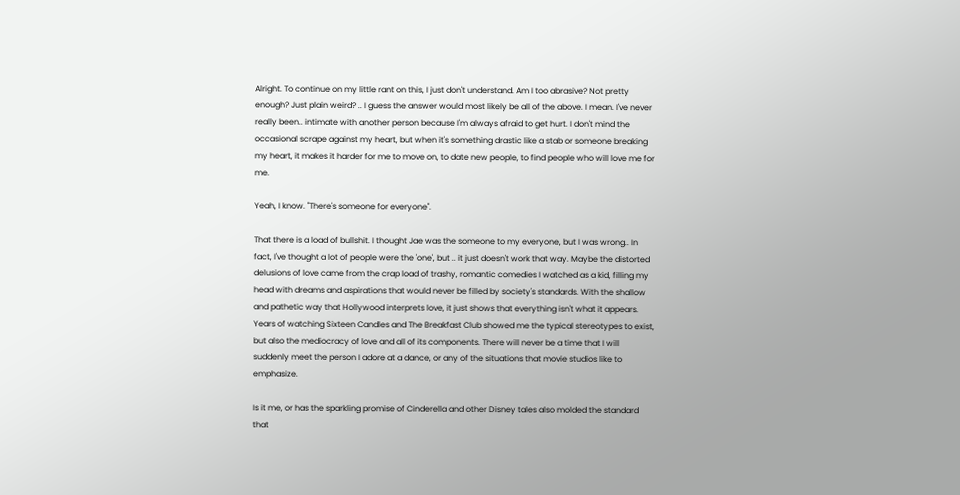Alright. To continue on my little rant on this, I just don't understand. Am I too abrasive? Not pretty enough? Just plain weird? .. I guess the answer would most likely be all of the above. I mean. I've never really been.. intimate with another person because I'm always afraid to get hurt. I don't mind the occasional scrape against my heart, but when it's something drastic like a stab or someone breaking my heart, it makes it harder for me to move on, to date new people, to find people who will love me for me.

Yeah, I know. "There's someone for everyone".

That there is a load of bullshit. I thought Jae was the someone to my everyone, but I was wrong.. In fact, I've thought a lot of people were the 'one', but .. it just doesn't work that way. Maybe the distorted delusions of love came from the crap load of trashy, romantic comedies I watched as a kid, filling my head with dreams and aspirations that would never be filled by society's standards. With the shallow and pathetic way that Hollywood interprets love, it just shows that everything isn't what it appears. Years of watching Sixteen Candles and The Breakfast Club showed me the typical stereotypes to exist, but also the mediocracy of love and all of its components. There will never be a time that I will suddenly meet the person I adore at a dance, or any of the situations that movie studios like to emphasize.

Is it me, or has the sparkling promise of Cinderella and other Disney tales also molded the standard that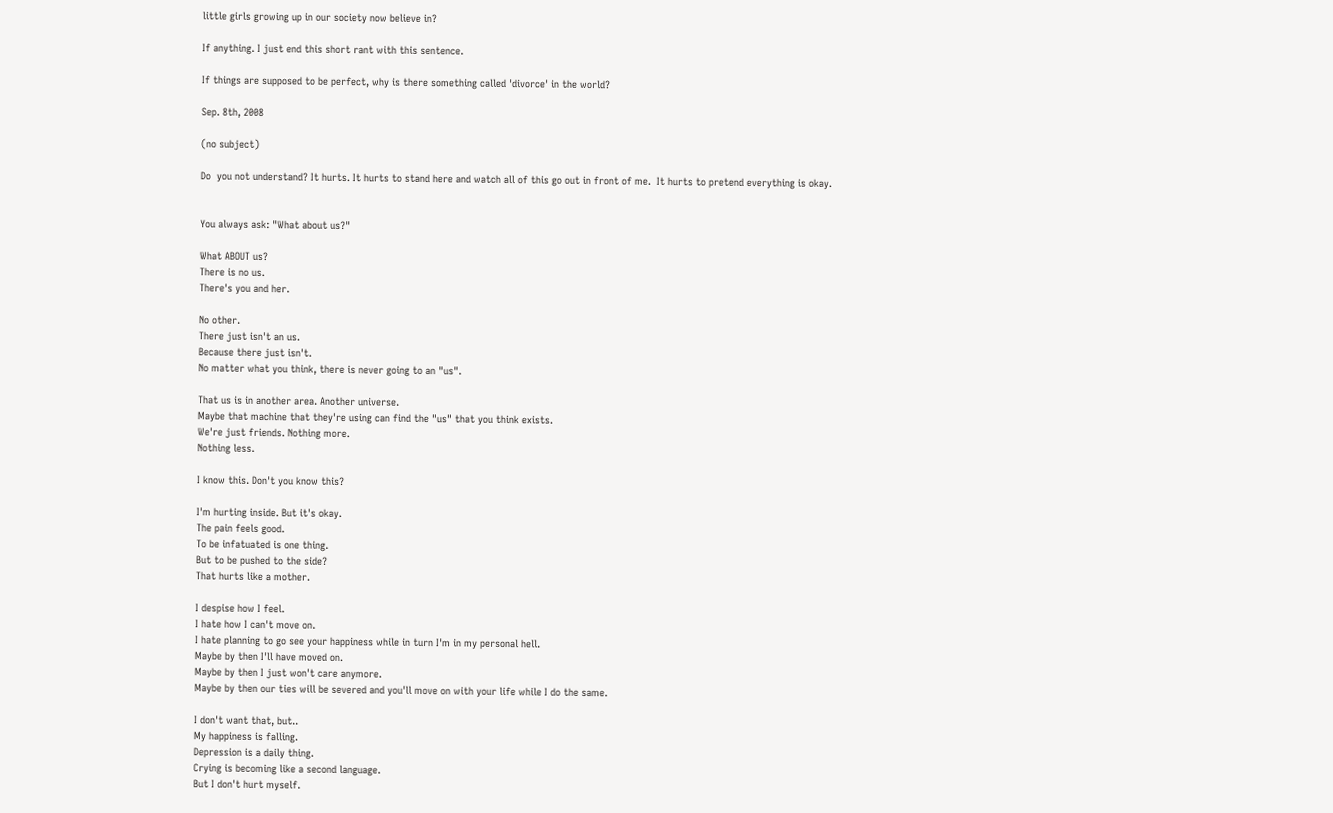little girls growing up in our society now believe in?

If anything. I just end this short rant with this sentence.

If things are supposed to be perfect, why is there something called 'divorce' in the world?

Sep. 8th, 2008

(no subject)

Do  you not understand? It hurts. It hurts to stand here and watch all of this go out in front of me.  It hurts to pretend everything is okay.


You always ask: "What about us?"

What ABOUT us?
There is no us.
There's you and her.

No other.
There just isn't an us.
Because there just isn't.
No matter what you think, there is never going to an "us".

That us is in another area. Another universe.
Maybe that machine that they're using can find the "us" that you think exists.
We're just friends. Nothing more.
Nothing less.

I know this. Don't you know this?

I'm hurting inside. But it's okay.
The pain feels good.
To be infatuated is one thing.
But to be pushed to the side?
That hurts like a mother.

I despise how I feel.
I hate how I can't move on.
I hate planning to go see your happiness while in turn I'm in my personal hell.
Maybe by then I'll have moved on.
Maybe by then I just won't care anymore.
Maybe by then our ties will be severed and you'll move on with your life while I do the same.

I don't want that, but..
My happiness is falling.
Depression is a daily thing.
Crying is becoming like a second language.
But I don't hurt myself.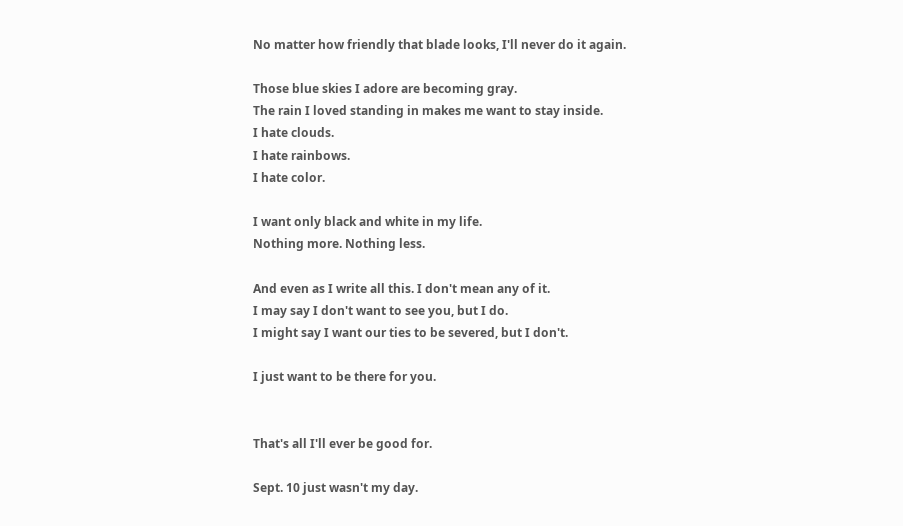No matter how friendly that blade looks, I'll never do it again.

Those blue skies I adore are becoming gray.
The rain I loved standing in makes me want to stay inside.
I hate clouds.
I hate rainbows.
I hate color.

I want only black and white in my life.
Nothing more. Nothing less.

And even as I write all this. I don't mean any of it.
I may say I don't want to see you, but I do.
I might say I want our ties to be severed, but I don't.

I just want to be there for you.


That's all I'll ever be good for.

Sept. 10 just wasn't my day.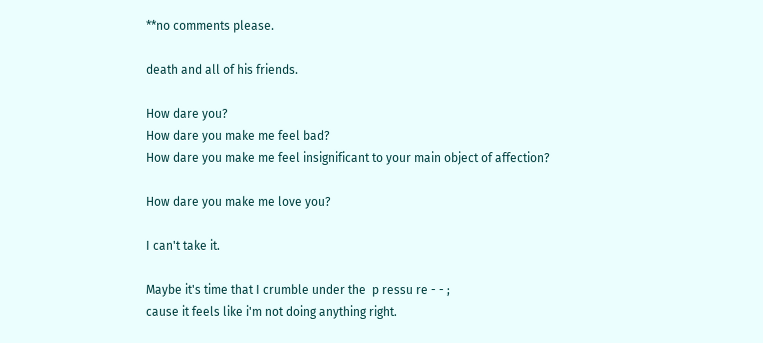**no comments please.

death and all of his friends.

How dare you?
How dare you make me feel bad?
How dare you make me feel insignificant to your main object of affection?

How dare you make me love you?

I can't take it.

Maybe it's time that I crumble under the  p ressu re - - ;
cause it feels like i'm not doing anything right.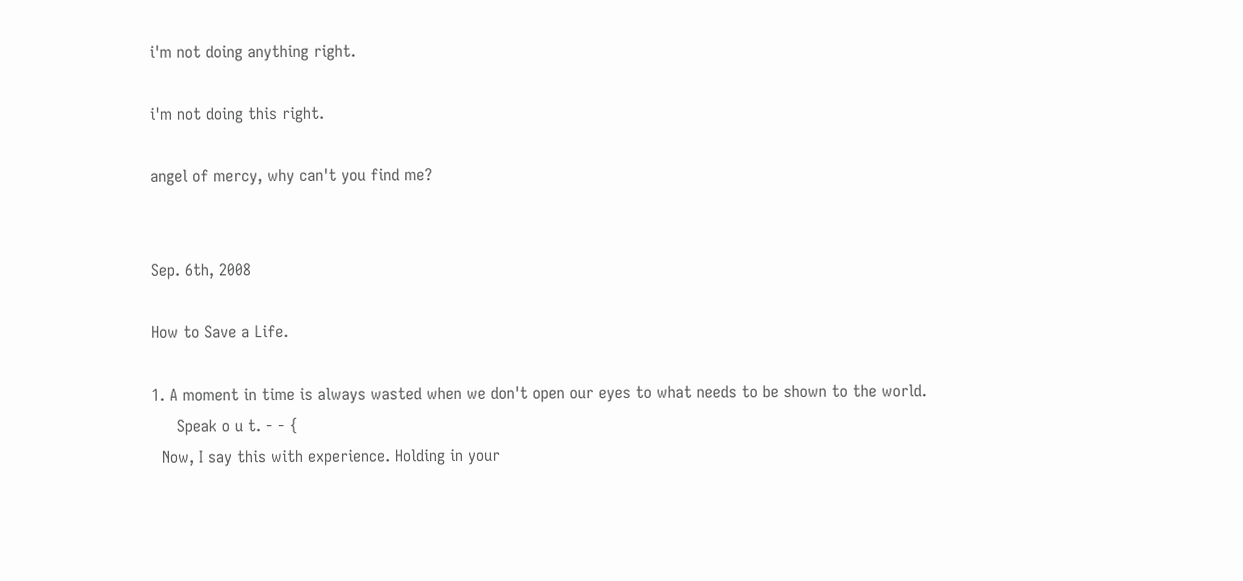i'm not doing anything right.

i'm not doing this right.

angel of mercy, why can't you find me?


Sep. 6th, 2008

How to Save a Life.

1. A moment in time is always wasted when we don't open our eyes to what needs to be shown to the world.
     Speak o u t. - - {
  Now, I say this with experience. Holding in your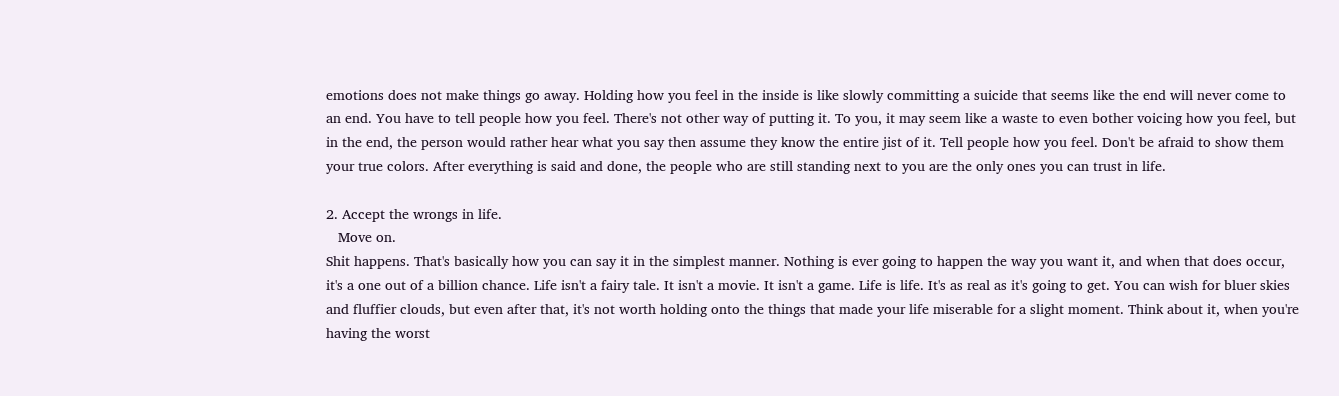emotions does not make things go away. Holding how you feel in the inside is like slowly committing a suicide that seems like the end will never come to an end. You have to tell people how you feel. There's not other way of putting it. To you, it may seem like a waste to even bother voicing how you feel, but in the end, the person would rather hear what you say then assume they know the entire jist of it. Tell people how you feel. Don't be afraid to show them your true colors. After everything is said and done, the people who are still standing next to you are the only ones you can trust in life.

2. Accept the wrongs in life.
   Move on.
Shit happens. That's basically how you can say it in the simplest manner. Nothing is ever going to happen the way you want it, and when that does occur, it's a one out of a billion chance. Life isn't a fairy tale. It isn't a movie. It isn't a game. Life is life. It's as real as it's going to get. You can wish for bluer skies and fluffier clouds, but even after that, it's not worth holding onto the things that made your life miserable for a slight moment. Think about it, when you're having the worst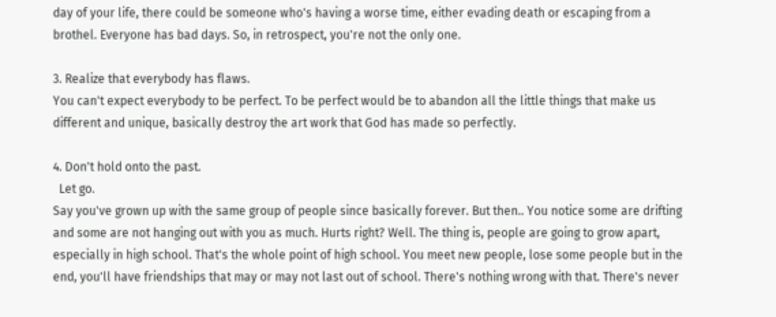day of your life, there could be someone who's having a worse time, either evading death or escaping from a brothel. Everyone has bad days. So, in retrospect, you're not the only one.

3. Realize that everybody has flaws.
You can't expect everybody to be perfect. To be perfect would be to abandon all the little things that make us different and unique, basically destroy the art work that God has made so perfectly.

4. Don't hold onto the past.
  Let go.
Say you've grown up with the same group of people since basically forever. But then.. You notice some are drifting and some are not hanging out with you as much. Hurts right? Well. The thing is, people are going to grow apart, especially in high school. That's the whole point of high school. You meet new people, lose some people but in the end, you'll have friendships that may or may not last out of school. There's nothing wrong with that. There's never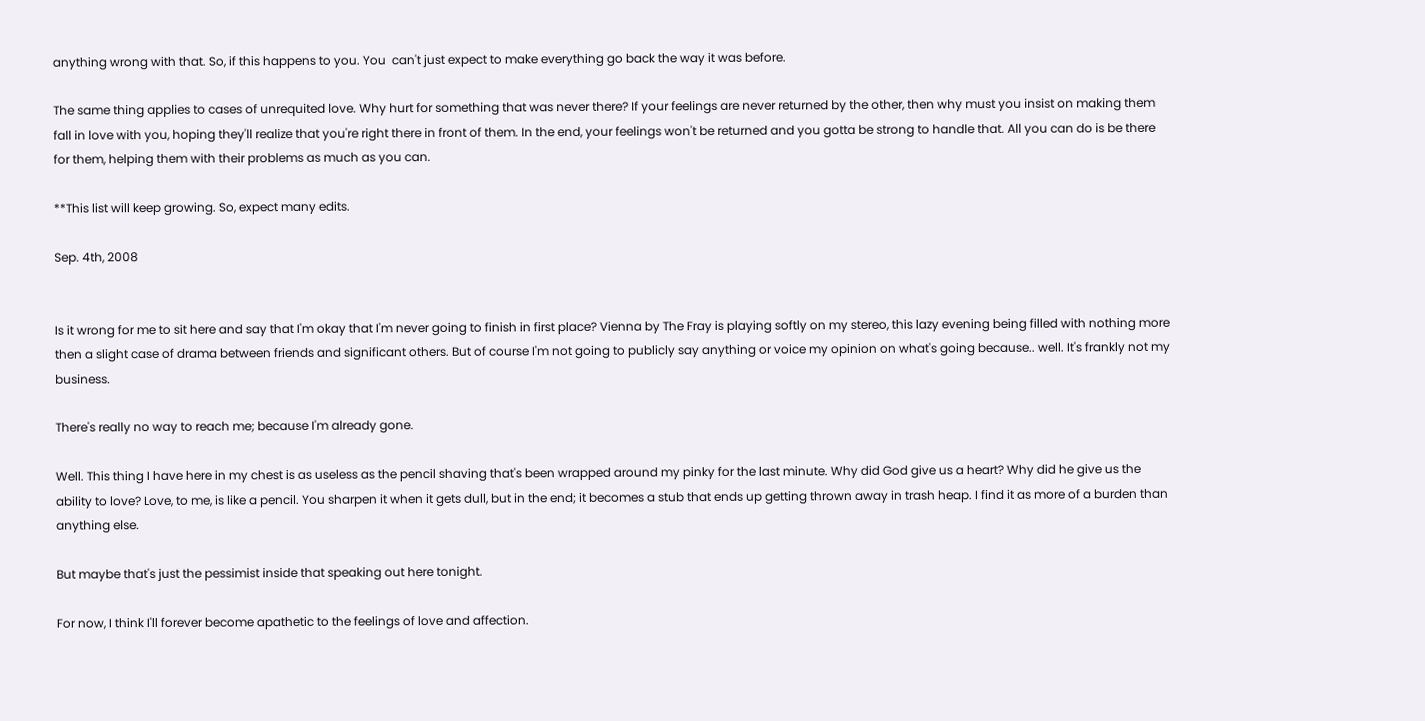anything wrong with that. So, if this happens to you. You  can't just expect to make everything go back the way it was before.

The same thing applies to cases of unrequited love. Why hurt for something that was never there? If your feelings are never returned by the other, then why must you insist on making them fall in love with you, hoping they'll realize that you're right there in front of them. In the end, your feelings won't be returned and you gotta be strong to handle that. All you can do is be there for them, helping them with their problems as much as you can.

**This list will keep growing. So, expect many edits.

Sep. 4th, 2008


Is it wrong for me to sit here and say that I'm okay that I'm never going to finish in first place? Vienna by The Fray is playing softly on my stereo, this lazy evening being filled with nothing more then a slight case of drama between friends and significant others. But of course I'm not going to publicly say anything or voice my opinion on what's going because.. well. It's frankly not my business.

There's really no way to reach me; because I'm already gone.

Well. This thing I have here in my chest is as useless as the pencil shaving that's been wrapped around my pinky for the last minute. Why did God give us a heart? Why did he give us the ability to love? Love, to me, is like a pencil. You sharpen it when it gets dull, but in the end; it becomes a stub that ends up getting thrown away in trash heap. I find it as more of a burden than anything else.

But maybe that's just the pessimist inside that speaking out here tonight.

For now, I think I'll forever become apathetic to the feelings of love and affection.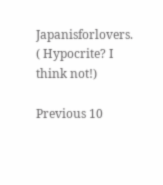Japanisforlovers. ( Hypocrite? I think not!)

Previous 10